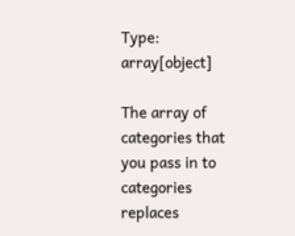Type: array[object]

The array of categories that you pass in to categories replaces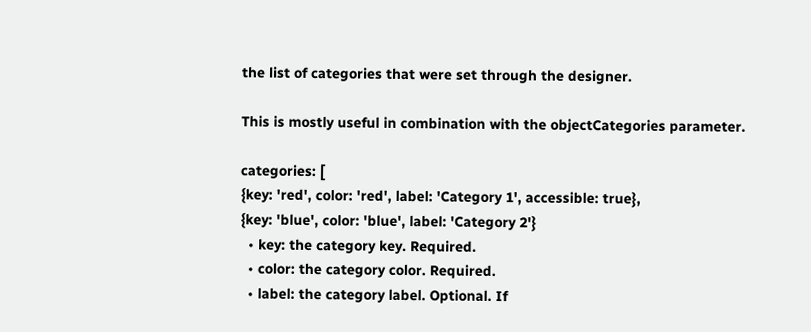the list of categories that were set through the designer.

This is mostly useful in combination with the objectCategories parameter.

categories: [
{key: 'red', color: 'red', label: 'Category 1', accessible: true},
{key: 'blue', color: 'blue', label: 'Category 2'}
  • key: the category key. Required.
  • color: the category color. Required.
  • label: the category label. Optional. If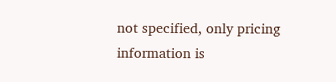not specified, only pricing information is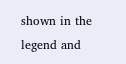shown in the legend and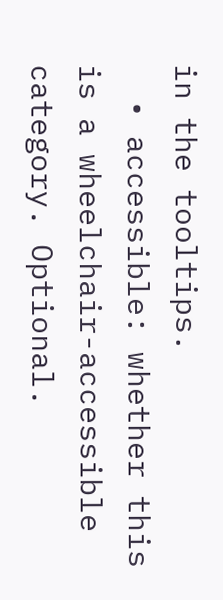in the tooltips.
  • accessible: whether this is a wheelchair-accessible category. Optional.